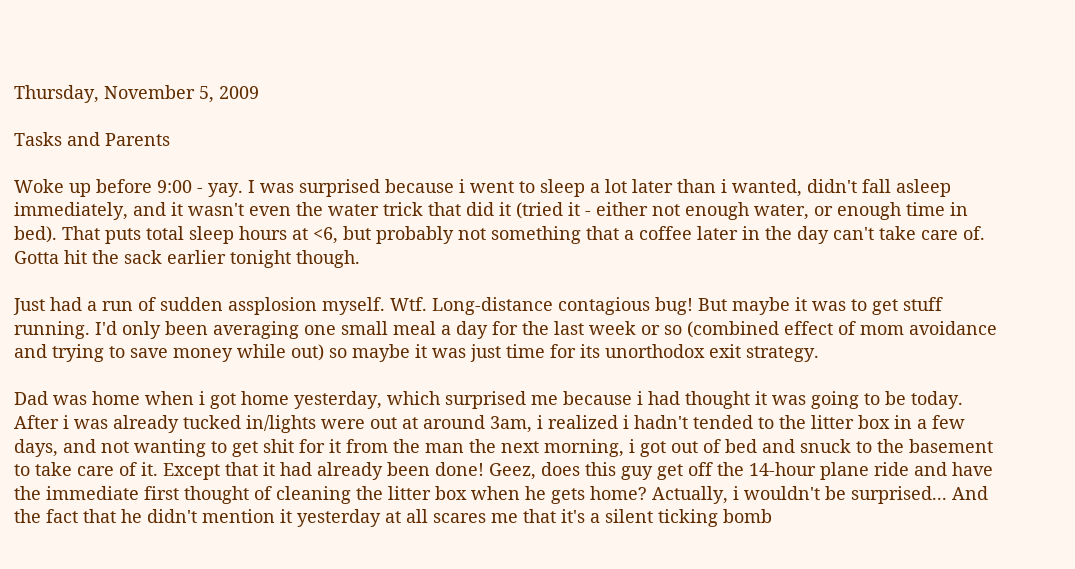Thursday, November 5, 2009

Tasks and Parents

Woke up before 9:00 - yay. I was surprised because i went to sleep a lot later than i wanted, didn't fall asleep immediately, and it wasn't even the water trick that did it (tried it - either not enough water, or enough time in bed). That puts total sleep hours at <6, but probably not something that a coffee later in the day can't take care of. Gotta hit the sack earlier tonight though.

Just had a run of sudden assplosion myself. Wtf. Long-distance contagious bug! But maybe it was to get stuff running. I'd only been averaging one small meal a day for the last week or so (combined effect of mom avoidance and trying to save money while out) so maybe it was just time for its unorthodox exit strategy.

Dad was home when i got home yesterday, which surprised me because i had thought it was going to be today. After i was already tucked in/lights were out at around 3am, i realized i hadn't tended to the litter box in a few days, and not wanting to get shit for it from the man the next morning, i got out of bed and snuck to the basement to take care of it. Except that it had already been done! Geez, does this guy get off the 14-hour plane ride and have the immediate first thought of cleaning the litter box when he gets home? Actually, i wouldn't be surprised... And the fact that he didn't mention it yesterday at all scares me that it's a silent ticking bomb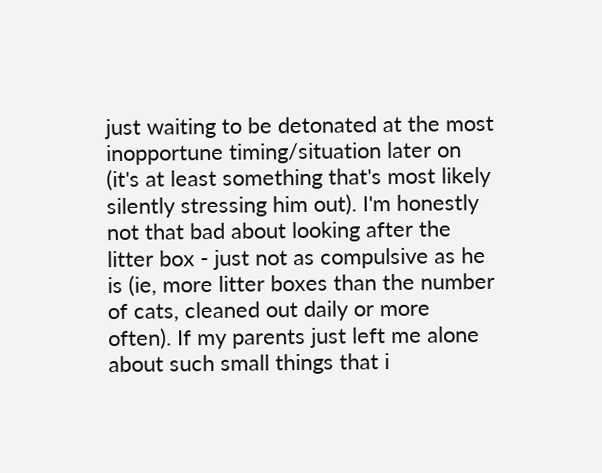just waiting to be detonated at the most inopportune timing/situation later on (it's at least something that's most likely silently stressing him out). I'm honestly not that bad about looking after the litter box - just not as compulsive as he is (ie, more litter boxes than the number of cats, cleaned out daily or more often). If my parents just left me alone about such small things that i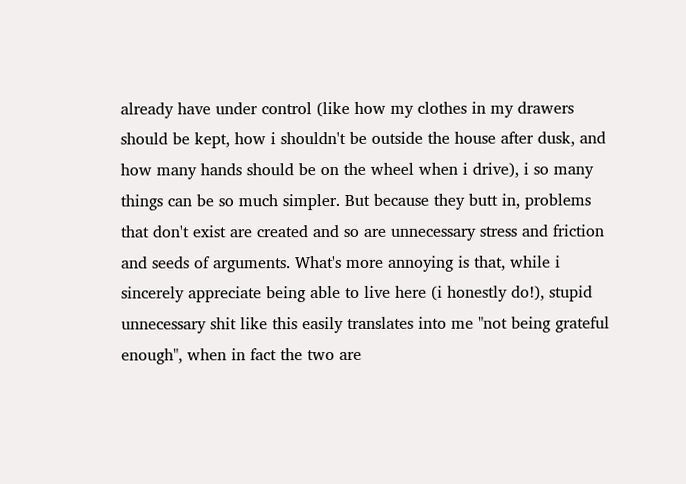already have under control (like how my clothes in my drawers should be kept, how i shouldn't be outside the house after dusk, and how many hands should be on the wheel when i drive), i so many things can be so much simpler. But because they butt in, problems that don't exist are created and so are unnecessary stress and friction and seeds of arguments. What's more annoying is that, while i sincerely appreciate being able to live here (i honestly do!), stupid unnecessary shit like this easily translates into me "not being grateful enough", when in fact the two are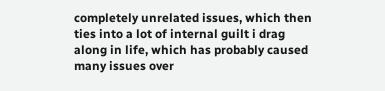completely unrelated issues, which then ties into a lot of internal guilt i drag along in life, which has probably caused many issues over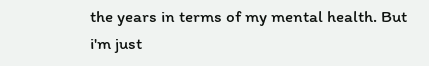the years in terms of my mental health. But i'm just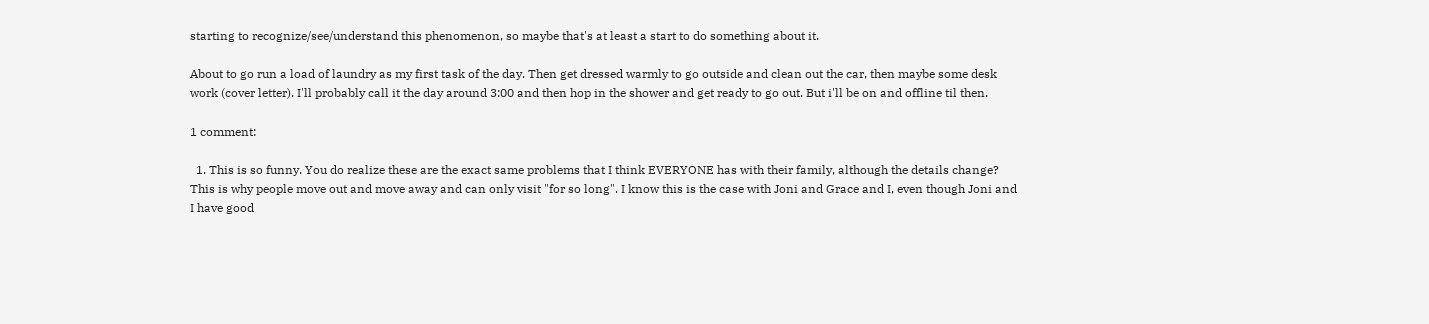starting to recognize/see/understand this phenomenon, so maybe that's at least a start to do something about it.

About to go run a load of laundry as my first task of the day. Then get dressed warmly to go outside and clean out the car, then maybe some desk work (cover letter). I'll probably call it the day around 3:00 and then hop in the shower and get ready to go out. But i'll be on and offline til then.

1 comment:

  1. This is so funny. You do realize these are the exact same problems that I think EVERYONE has with their family, although the details change? This is why people move out and move away and can only visit "for so long". I know this is the case with Joni and Grace and I, even though Joni and I have good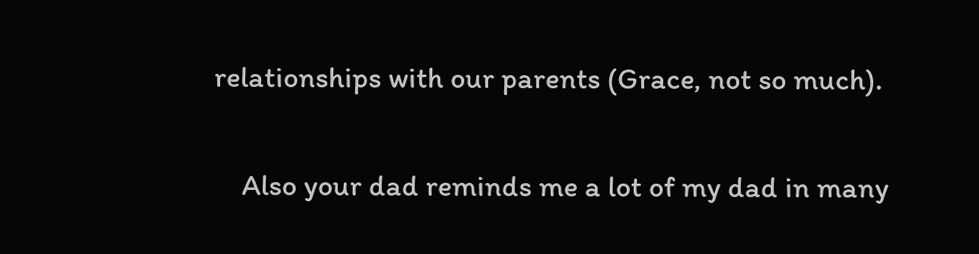relationships with our parents (Grace, not so much).

    Also your dad reminds me a lot of my dad in many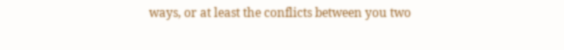ways, or at least the conflicts between you two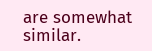are somewhat similar.